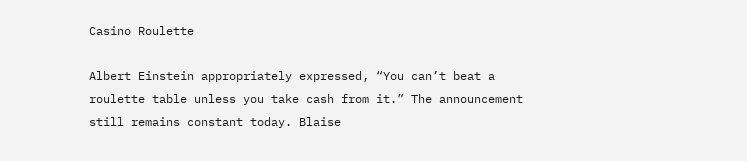Casino Roulette

Albert Einstein appropriately expressed, “You can’t beat a roulette table unless you take cash from it.” The announcement still remains constant today. Blaise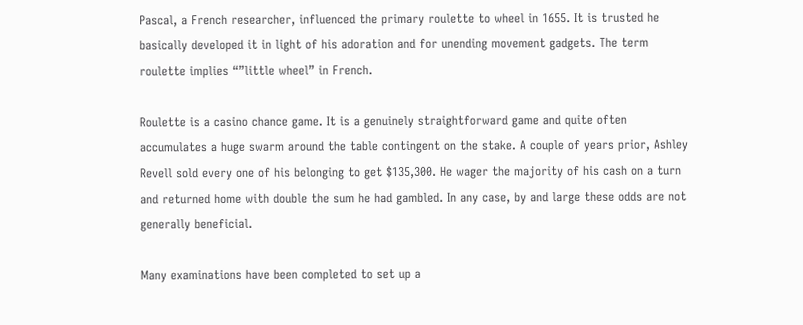Pascal, a French researcher, influenced the primary roulette to wheel in 1655. It is trusted he basically developed it in light of his adoration and for unending movement gadgets. The term roulette implies “”little wheel” in French.

Roulette is a casino chance game. It is a genuinely straightforward game and quite often accumulates a huge swarm around the table contingent on the stake. A couple of years prior, Ashley Revell sold every one of his belonging to get $135,300. He wager the majority of his cash on a turn and returned home with double the sum he had gambled. In any case, by and large these odds are not generally beneficial.

Many examinations have been completed to set up a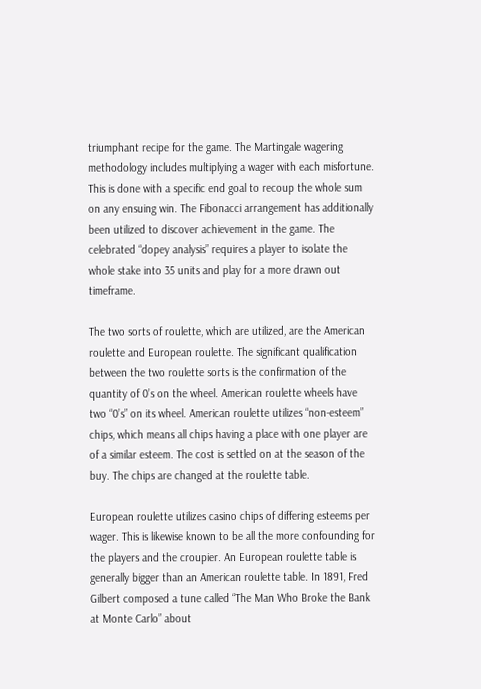triumphant recipe for the game. The Martingale wagering methodology includes multiplying a wager with each misfortune. This is done with a specific end goal to recoup the whole sum on any ensuing win. The Fibonacci arrangement has additionally been utilized to discover achievement in the game. The celebrated “dopey analysis” requires a player to isolate the whole stake into 35 units and play for a more drawn out timeframe.

The two sorts of roulette, which are utilized, are the American roulette and European roulette. The significant qualification between the two roulette sorts is the confirmation of the quantity of 0’s on the wheel. American roulette wheels have two “0’s” on its wheel. American roulette utilizes “non-esteem” chips, which means all chips having a place with one player are of a similar esteem. The cost is settled on at the season of the buy. The chips are changed at the roulette table.

European roulette utilizes casino chips of differing esteems per wager. This is likewise known to be all the more confounding for the players and the croupier. An European roulette table is generally bigger than an American roulette table. In 1891, Fred Gilbert composed a tune called “The Man Who Broke the Bank at Monte Carlo” about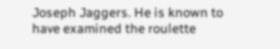Joseph Jaggers. He is known to have examined the roulette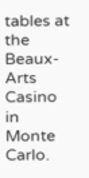tables at the Beaux-Arts Casino in Monte Carlo.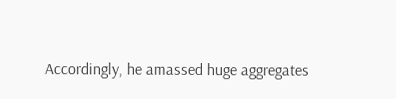Accordingly, he amassed huge aggregates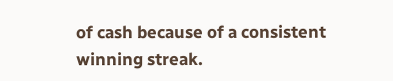of cash because of a consistent winning streak.